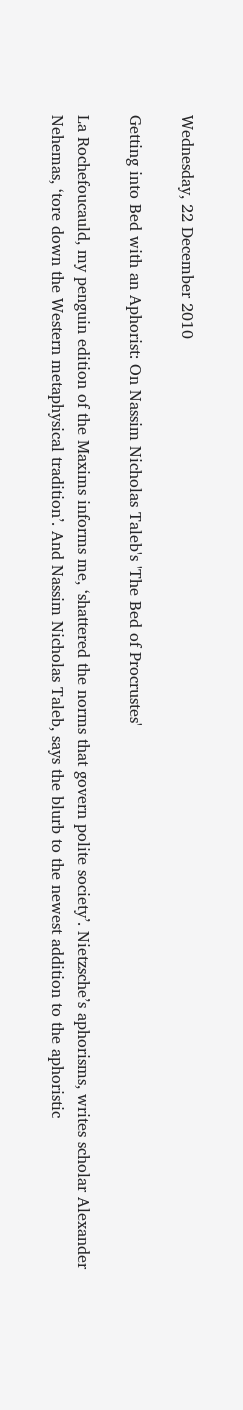Wednesday, 22 December 2010

Getting into Bed with an Aphorist: On Nassim Nicholas Taleb's 'The Bed of Procrustes'

La Rochefoucauld, my penguin edition of the Maxims informs me, ‘shattered the norms that govern polite society’. Nietzsche’s aphorisms, writes scholar Alexander Nehemas, ‘tore down the Western metaphysical tradition’. And Nassim Nicholas Taleb, says the blurb to the newest addition to the aphoristic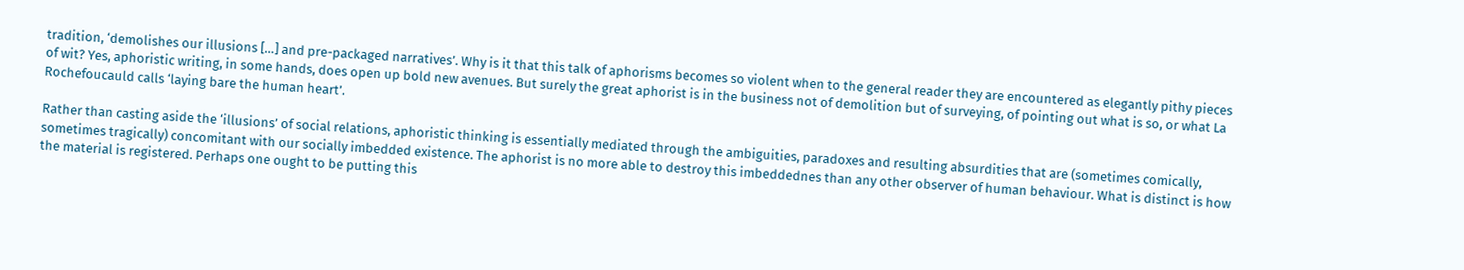tradition, ‘demolishes our illusions […] and pre-packaged narratives’. Why is it that this talk of aphorisms becomes so violent when to the general reader they are encountered as elegantly pithy pieces of wit? Yes, aphoristic writing, in some hands, does open up bold new avenues. But surely the great aphorist is in the business not of demolition but of surveying, of pointing out what is so, or what La Rochefoucauld calls ‘laying bare the human heart’.

Rather than casting aside the ‘illusions’ of social relations, aphoristic thinking is essentially mediated through the ambiguities, paradoxes and resulting absurdities that are (sometimes comically, sometimes tragically) concomitant with our socially imbedded existence. The aphorist is no more able to destroy this imbeddednes than any other observer of human behaviour. What is distinct is how the material is registered. Perhaps one ought to be putting this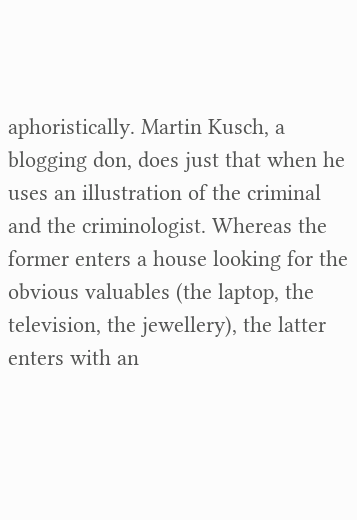aphoristically. Martin Kusch, a blogging don, does just that when he uses an illustration of the criminal and the criminologist. Whereas the former enters a house looking for the obvious valuables (the laptop, the television, the jewellery), the latter enters with an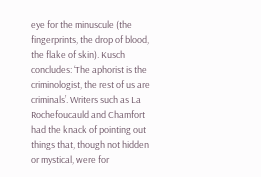eye for the minuscule (the fingerprints, the drop of blood, the flake of skin). Kusch concludes: ‘The aphorist is the criminologist, the rest of us are criminals’. Writers such as La Rochefoucauld and Chamfort had the knack of pointing out things that, though not hidden or mystical, were for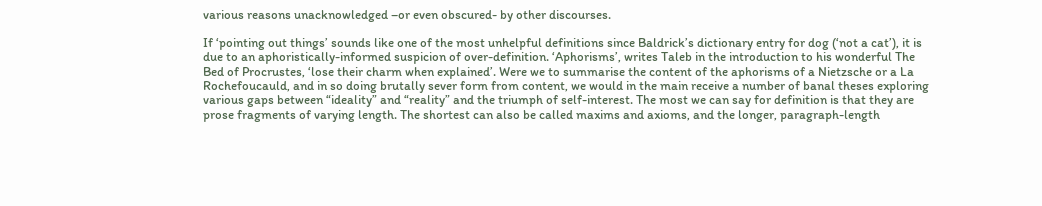various reasons unacknowledged –or even obscured- by other discourses.

If ‘pointing out things’ sounds like one of the most unhelpful definitions since Baldrick’s dictionary entry for dog (‘not a cat’), it is due to an aphoristically-informed suspicion of over-definition. ‘Aphorisms’, writes Taleb in the introduction to his wonderful The Bed of Procrustes, ‘lose their charm when explained’. Were we to summarise the content of the aphorisms of a Nietzsche or a La Rochefoucauld, and in so doing brutally sever form from content, we would in the main receive a number of banal theses exploring various gaps between “ideality” and “reality” and the triumph of self-interest. The most we can say for definition is that they are prose fragments of varying length. The shortest can also be called maxims and axioms, and the longer, paragraph-length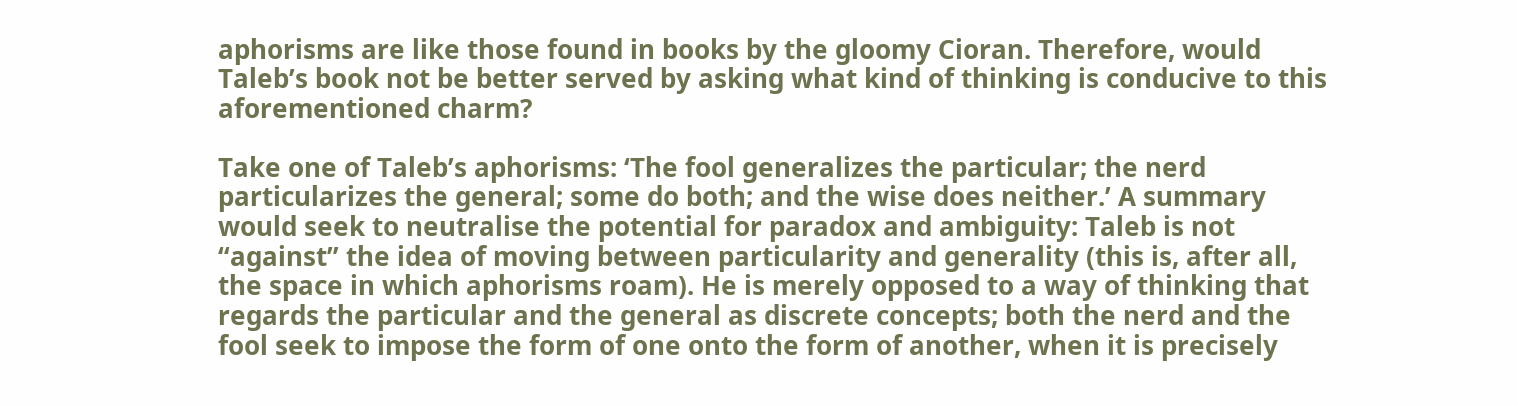aphorisms are like those found in books by the gloomy Cioran. Therefore, would Taleb’s book not be better served by asking what kind of thinking is conducive to this aforementioned charm?

Take one of Taleb’s aphorisms: ‘The fool generalizes the particular; the nerd particularizes the general; some do both; and the wise does neither.’ A summary would seek to neutralise the potential for paradox and ambiguity: Taleb is not “against” the idea of moving between particularity and generality (this is, after all, the space in which aphorisms roam). He is merely opposed to a way of thinking that regards the particular and the general as discrete concepts; both the nerd and the fool seek to impose the form of one onto the form of another, when it is precisely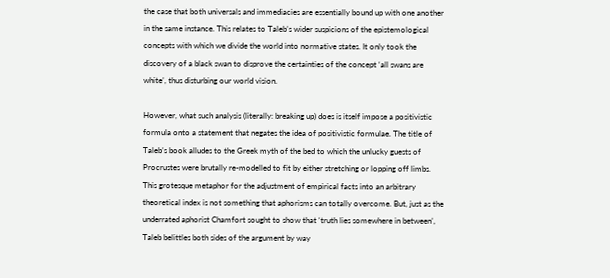the case that both universals and immediacies are essentially bound up with one another in the same instance. This relates to Taleb’s wider suspicions of the epistemological concepts with which we divide the world into normative states. It only took the discovery of a black swan to disprove the certainties of the concept ‘all swans are white’, thus disturbing our world vision.

However, what such analysis (literally: breaking up) does is itself impose a positivistic formula onto a statement that negates the idea of positivistic formulae. The title of Taleb’s book alludes to the Greek myth of the bed to which the unlucky guests of Procrustes were brutally re-modelled to fit by either stretching or lopping off limbs. This grotesque metaphor for the adjustment of empirical facts into an arbitrary theoretical index is not something that aphorisms can totally overcome. But, just as the underrated aphorist Chamfort sought to show that ‘truth lies somewhere in between’, Taleb belittles both sides of the argument by way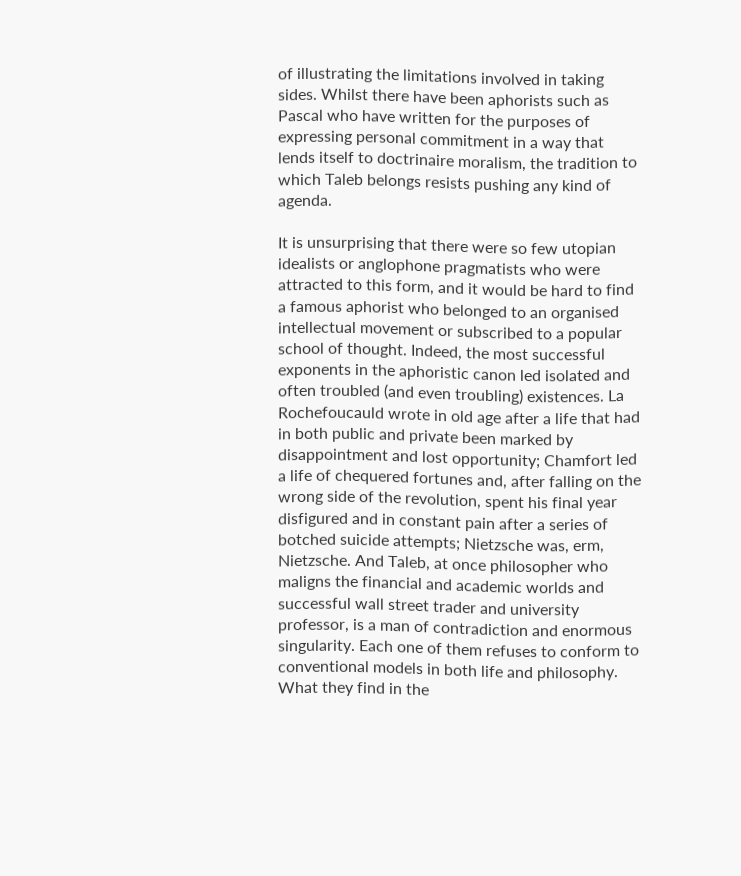of illustrating the limitations involved in taking sides. Whilst there have been aphorists such as Pascal who have written for the purposes of expressing personal commitment in a way that lends itself to doctrinaire moralism, the tradition to which Taleb belongs resists pushing any kind of agenda.

It is unsurprising that there were so few utopian idealists or anglophone pragmatists who were attracted to this form, and it would be hard to find a famous aphorist who belonged to an organised intellectual movement or subscribed to a popular school of thought. Indeed, the most successful exponents in the aphoristic canon led isolated and often troubled (and even troubling) existences. La Rochefoucauld wrote in old age after a life that had in both public and private been marked by disappointment and lost opportunity; Chamfort led a life of chequered fortunes and, after falling on the wrong side of the revolution, spent his final year disfigured and in constant pain after a series of botched suicide attempts; Nietzsche was, erm, Nietzsche. And Taleb, at once philosopher who maligns the financial and academic worlds and successful wall street trader and university professor, is a man of contradiction and enormous singularity. Each one of them refuses to conform to conventional models in both life and philosophy. What they find in the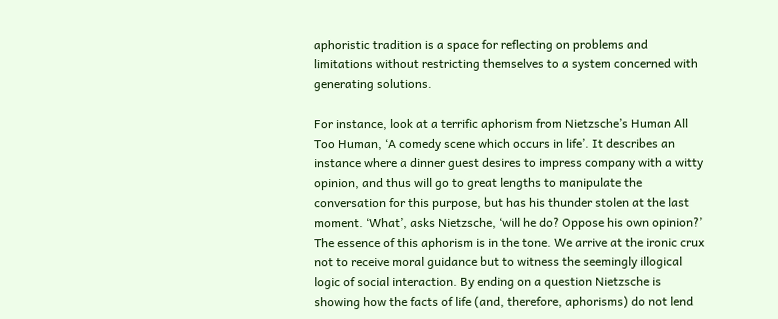aphoristic tradition is a space for reflecting on problems and limitations without restricting themselves to a system concerned with generating solutions.

For instance, look at a terrific aphorism from Nietzsche’s Human All Too Human, ‘A comedy scene which occurs in life’. It describes an instance where a dinner guest desires to impress company with a witty opinion, and thus will go to great lengths to manipulate the conversation for this purpose, but has his thunder stolen at the last moment. ‘What’, asks Nietzsche, ‘will he do? Oppose his own opinion?’ The essence of this aphorism is in the tone. We arrive at the ironic crux not to receive moral guidance but to witness the seemingly illogical logic of social interaction. By ending on a question Nietzsche is showing how the facts of life (and, therefore, aphorisms) do not lend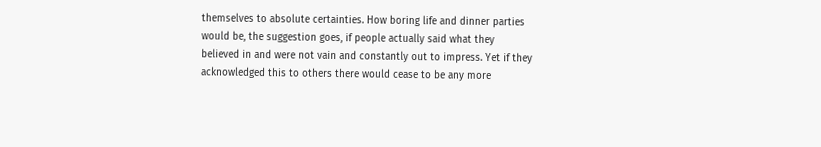themselves to absolute certainties. How boring life and dinner parties would be, the suggestion goes, if people actually said what they believed in and were not vain and constantly out to impress. Yet if they acknowledged this to others there would cease to be any more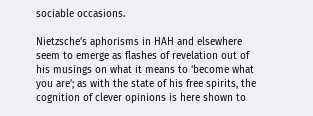sociable occasions.

Nietzsche’s aphorisms in HAH and elsewhere seem to emerge as flashes of revelation out of his musings on what it means to ‘become what you are’; as with the state of his free spirits, the cognition of clever opinions is here shown to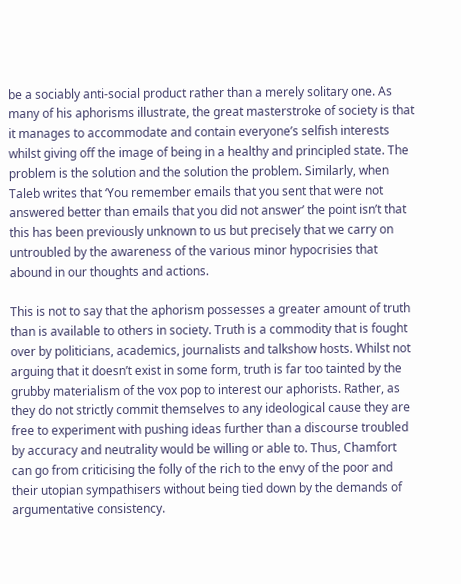be a sociably anti-social product rather than a merely solitary one. As many of his aphorisms illustrate, the great masterstroke of society is that it manages to accommodate and contain everyone’s selfish interests whilst giving off the image of being in a healthy and principled state. The problem is the solution and the solution the problem. Similarly, when Taleb writes that ‘You remember emails that you sent that were not answered better than emails that you did not answer’ the point isn’t that this has been previously unknown to us but precisely that we carry on untroubled by the awareness of the various minor hypocrisies that abound in our thoughts and actions.

This is not to say that the aphorism possesses a greater amount of truth than is available to others in society. Truth is a commodity that is fought over by politicians, academics, journalists and talkshow hosts. Whilst not arguing that it doesn’t exist in some form, truth is far too tainted by the grubby materialism of the vox pop to interest our aphorists. Rather, as they do not strictly commit themselves to any ideological cause they are free to experiment with pushing ideas further than a discourse troubled by accuracy and neutrality would be willing or able to. Thus, Chamfort can go from criticising the folly of the rich to the envy of the poor and their utopian sympathisers without being tied down by the demands of argumentative consistency.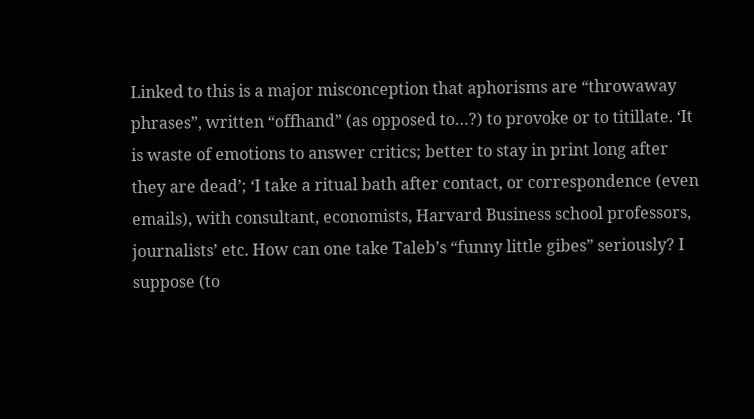Linked to this is a major misconception that aphorisms are “throwaway phrases”, written “offhand” (as opposed to…?) to provoke or to titillate. ‘It is waste of emotions to answer critics; better to stay in print long after they are dead’; ‘I take a ritual bath after contact, or correspondence (even emails), with consultant, economists, Harvard Business school professors, journalists’ etc. How can one take Taleb’s “funny little gibes” seriously? I suppose (to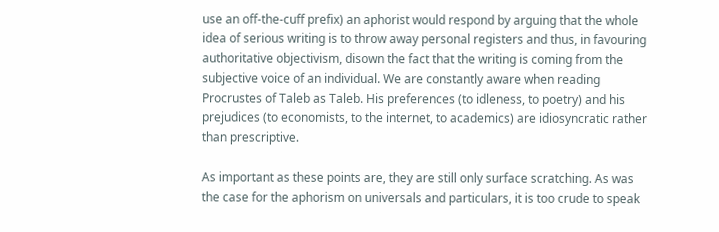use an off-the-cuff prefix) an aphorist would respond by arguing that the whole idea of serious writing is to throw away personal registers and thus, in favouring authoritative objectivism, disown the fact that the writing is coming from the subjective voice of an individual. We are constantly aware when reading Procrustes of Taleb as Taleb. His preferences (to idleness, to poetry) and his prejudices (to economists, to the internet, to academics) are idiosyncratic rather than prescriptive.

As important as these points are, they are still only surface scratching. As was the case for the aphorism on universals and particulars, it is too crude to speak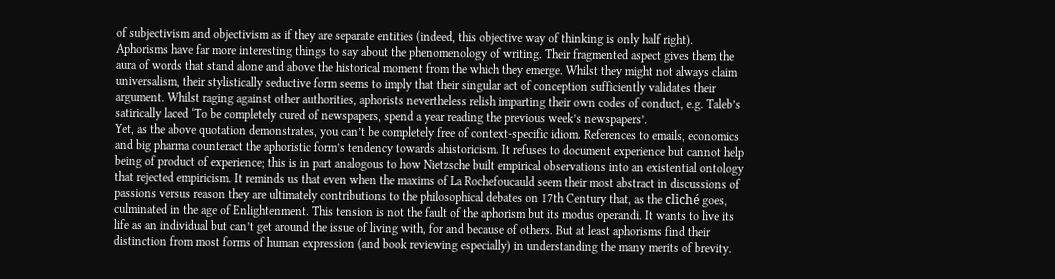of subjectivism and objectivism as if they are separate entities (indeed, this objective way of thinking is only half right). Aphorisms have far more interesting things to say about the phenomenology of writing. Their fragmented aspect gives them the aura of words that stand alone and above the historical moment from the which they emerge. Whilst they might not always claim universalism, their stylistically seductive form seems to imply that their singular act of conception sufficiently validates their argument. Whilst raging against other authorities, aphorists nevertheless relish imparting their own codes of conduct, e.g. Taleb’s satirically laced ‘To be completely cured of newspapers, spend a year reading the previous week’s newspapers’.
Yet, as the above quotation demonstrates, you can’t be completely free of context-specific idiom. References to emails, economics and big pharma counteract the aphoristic form’s tendency towards ahistoricism. It refuses to document experience but cannot help being of product of experience; this is in part analogous to how Nietzsche built empirical observations into an existential ontology that rejected empiricism. It reminds us that even when the maxims of La Rochefoucauld seem their most abstract in discussions of passions versus reason they are ultimately contributions to the philosophical debates on 17th Century that, as the cliché goes, culminated in the age of Enlightenment. This tension is not the fault of the aphorism but its modus operandi. It wants to live its life as an individual but can’t get around the issue of living with, for and because of others. But at least aphorisms find their distinction from most forms of human expression (and book reviewing especially) in understanding the many merits of brevity.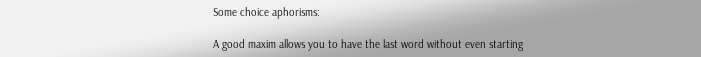Some choice aphorisms:

A good maxim allows you to have the last word without even starting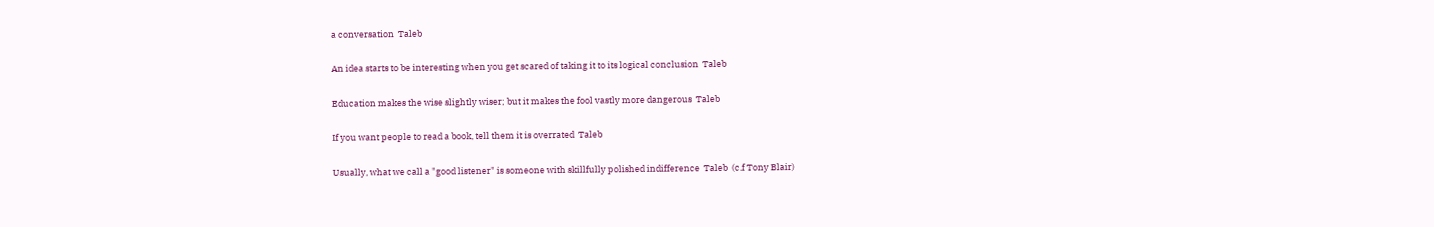a conversation  Taleb

An idea starts to be interesting when you get scared of taking it to its logical conclusion  Taleb

Education makes the wise slightly wiser; but it makes the fool vastly more dangerous  Taleb

If you want people to read a book, tell them it is overrated  Taleb

Usually, what we call a "good listener" is someone with skillfully polished indifference  Taleb  (c.f Tony Blair)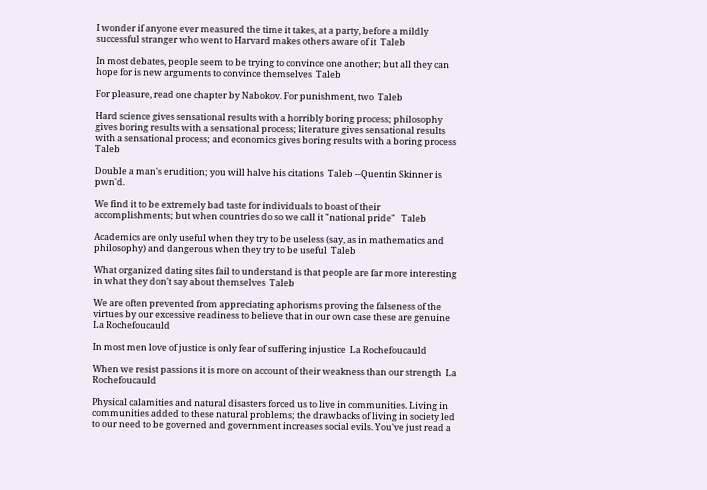I wonder if anyone ever measured the time it takes, at a party, before a mildly successful stranger who went to Harvard makes others aware of it  Taleb

In most debates, people seem to be trying to convince one another; but all they can hope for is new arguments to convince themselves  Taleb

For pleasure, read one chapter by Nabokov. For punishment, two  Taleb

Hard science gives sensational results with a horribly boring process; philosophy gives boring results with a sensational process; literature gives sensational results with a sensational process; and economics gives boring results with a boring process  Taleb

Double a man's erudition; you will halve his citations  Taleb --Quentin Skinner is pwn'd.

We find it to be extremely bad taste for individuals to boast of their accomplishments; but when countries do so we call it "national pride"   Taleb

Academics are only useful when they try to be useless (say, as in mathematics and philosophy) and dangerous when they try to be useful  Taleb

What organized dating sites fail to understand is that people are far more interesting in what they don't say about themselves  Taleb

We are often prevented from appreciating aphorisms proving the falseness of the virtues by our excessive readiness to believe that in our own case these are genuine  La Rochefoucauld

In most men love of justice is only fear of suffering injustice  La Rochefoucauld

When we resist passions it is more on account of their weakness than our strength  La Rochefoucauld

Physical calamities and natural disasters forced us to live in communities. Living in communities added to these natural problems; the drawbacks of living in society led to our need to be governed and government increases social evils. You've just read a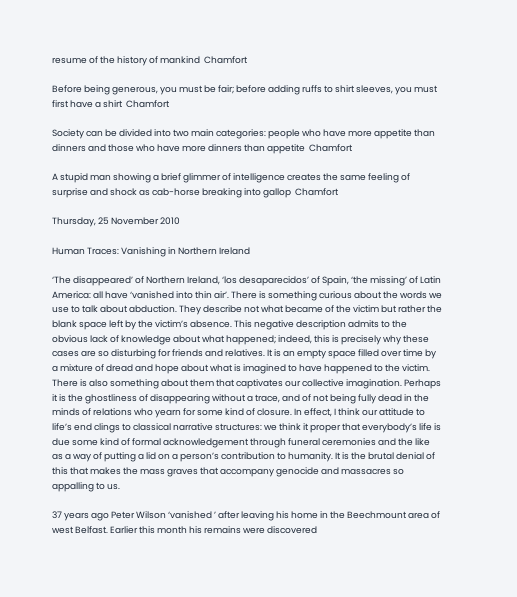resume of the history of mankind  Chamfort

Before being generous, you must be fair; before adding ruffs to shirt sleeves, you must first have a shirt  Chamfort

Society can be divided into two main categories: people who have more appetite than dinners and those who have more dinners than appetite  Chamfort

A stupid man showing a brief glimmer of intelligence creates the same feeling of surprise and shock as cab-horse breaking into gallop  Chamfort

Thursday, 25 November 2010

Human Traces: Vanishing in Northern Ireland

‘The disappeared’ of Northern Ireland, ‘los desaparecidos’ of Spain, ‘the missing’ of Latin America: all have ‘vanished into thin air’. There is something curious about the words we use to talk about abduction. They describe not what became of the victim but rather the blank space left by the victim’s absence. This negative description admits to the obvious lack of knowledge about what happened; indeed, this is precisely why these cases are so disturbing for friends and relatives. It is an empty space filled over time by a mixture of dread and hope about what is imagined to have happened to the victim. There is also something about them that captivates our collective imagination. Perhaps it is the ghostliness of disappearing without a trace, and of not being fully dead in the minds of relations who yearn for some kind of closure. In effect, I think our attitude to life’s end clings to classical narrative structures: we think it proper that everybody’s life is due some kind of formal acknowledgement through funeral ceremonies and the like as a way of putting a lid on a person’s contribution to humanity. It is the brutal denial of this that makes the mass graves that accompany genocide and massacres so appalling to us.

37 years ago Peter Wilson ‘vanished ’ after leaving his home in the Beechmount area of west Belfast. Earlier this month his remains were discovered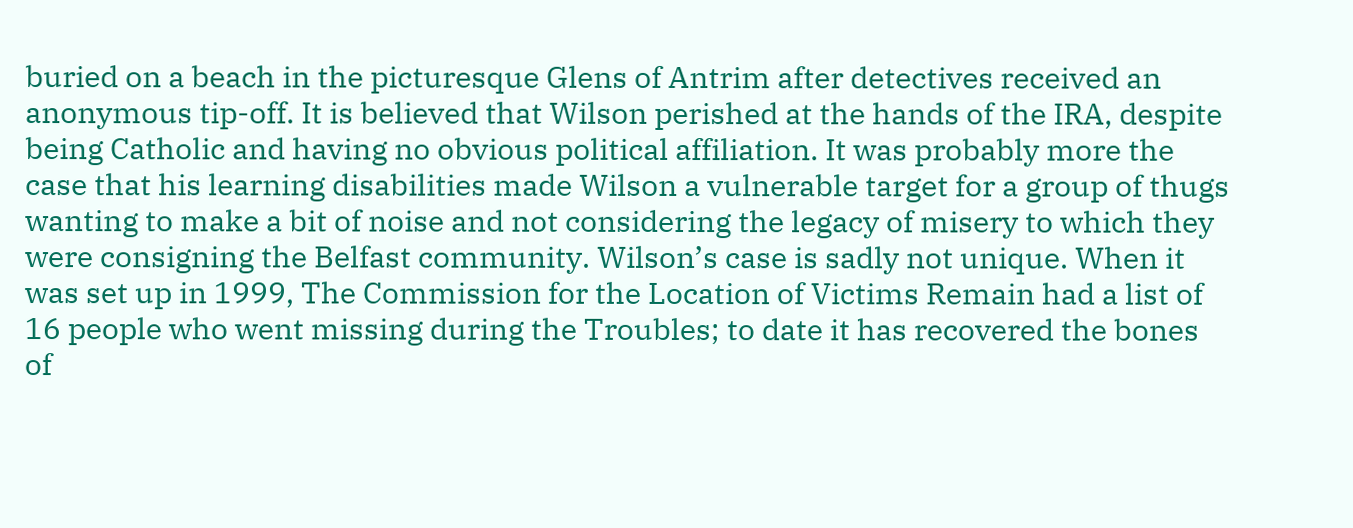buried on a beach in the picturesque Glens of Antrim after detectives received an anonymous tip-off. It is believed that Wilson perished at the hands of the IRA, despite being Catholic and having no obvious political affiliation. It was probably more the case that his learning disabilities made Wilson a vulnerable target for a group of thugs wanting to make a bit of noise and not considering the legacy of misery to which they were consigning the Belfast community. Wilson’s case is sadly not unique. When it was set up in 1999, The Commission for the Location of Victims Remain had a list of 16 people who went missing during the Troubles; to date it has recovered the bones of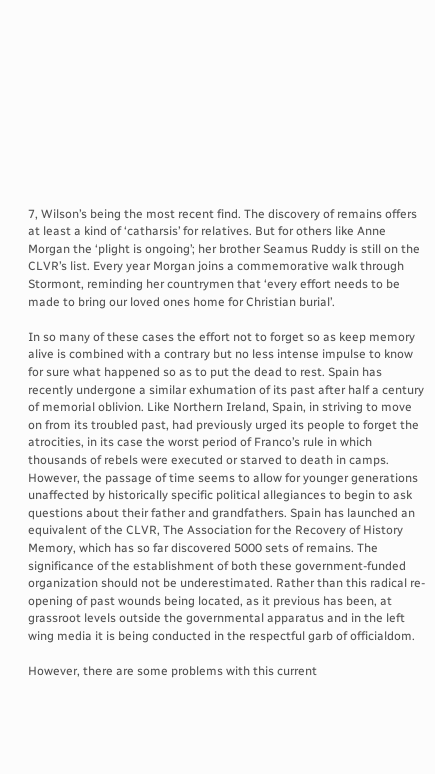7, Wilson’s being the most recent find. The discovery of remains offers at least a kind of ‘catharsis’ for relatives. But for others like Anne Morgan the ‘plight is ongoing’; her brother Seamus Ruddy is still on the CLVR’s list. Every year Morgan joins a commemorative walk through Stormont, reminding her countrymen that ‘every effort needs to be made to bring our loved ones home for Christian burial’.

In so many of these cases the effort not to forget so as keep memory alive is combined with a contrary but no less intense impulse to know for sure what happened so as to put the dead to rest. Spain has recently undergone a similar exhumation of its past after half a century of memorial oblivion. Like Northern Ireland, Spain, in striving to move on from its troubled past, had previously urged its people to forget the atrocities, in its case the worst period of Franco’s rule in which thousands of rebels were executed or starved to death in camps. However, the passage of time seems to allow for younger generations unaffected by historically specific political allegiances to begin to ask questions about their father and grandfathers. Spain has launched an equivalent of the CLVR, The Association for the Recovery of History Memory, which has so far discovered 5000 sets of remains. The significance of the establishment of both these government-funded organization should not be underestimated. Rather than this radical re-opening of past wounds being located, as it previous has been, at grassroot levels outside the governmental apparatus and in the left wing media it is being conducted in the respectful garb of officialdom.

However, there are some problems with this current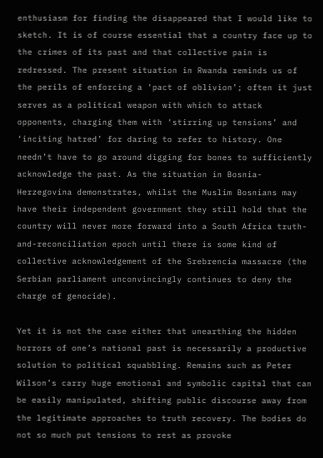enthusiasm for finding the disappeared that I would like to sketch. It is of course essential that a country face up to the crimes of its past and that collective pain is redressed. The present situation in Rwanda reminds us of the perils of enforcing a ‘pact of oblivion’; often it just serves as a political weapon with which to attack opponents, charging them with ‘stirring up tensions’ and ‘inciting hatred’ for daring to refer to history. One needn’t have to go around digging for bones to sufficiently acknowledge the past. As the situation in Bosnia-Herzegovina demonstrates, whilst the Muslim Bosnians may have their independent government they still hold that the country will never more forward into a South Africa truth-and-reconciliation epoch until there is some kind of collective acknowledgement of the Srebrencia massacre (the Serbian parliament unconvincingly continues to deny the charge of genocide).

Yet it is not the case either that unearthing the hidden horrors of one’s national past is necessarily a productive solution to political squabbling. Remains such as Peter Wilson’s carry huge emotional and symbolic capital that can be easily manipulated, shifting public discourse away from the legitimate approaches to truth recovery. The bodies do not so much put tensions to rest as provoke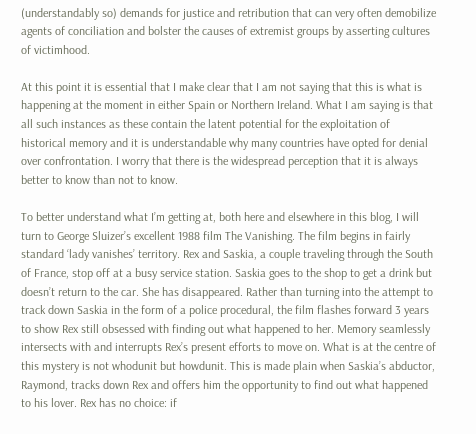(understandably so) demands for justice and retribution that can very often demobilize agents of conciliation and bolster the causes of extremist groups by asserting cultures of victimhood.

At this point it is essential that I make clear that I am not saying that this is what is happening at the moment in either Spain or Northern Ireland. What I am saying is that all such instances as these contain the latent potential for the exploitation of historical memory and it is understandable why many countries have opted for denial over confrontation. I worry that there is the widespread perception that it is always better to know than not to know.

To better understand what I’m getting at, both here and elsewhere in this blog, I will turn to George Sluizer’s excellent 1988 film The Vanishing. The film begins in fairly standard ‘lady vanishes’ territory. Rex and Saskia, a couple traveling through the South of France, stop off at a busy service station. Saskia goes to the shop to get a drink but doesn’t return to the car. She has disappeared. Rather than turning into the attempt to track down Saskia in the form of a police procedural, the film flashes forward 3 years to show Rex still obsessed with finding out what happened to her. Memory seamlessly intersects with and interrupts Rex’s present efforts to move on. What is at the centre of this mystery is not whodunit but howdunit. This is made plain when Saskia’s abductor, Raymond, tracks down Rex and offers him the opportunity to find out what happened to his lover. Rex has no choice: if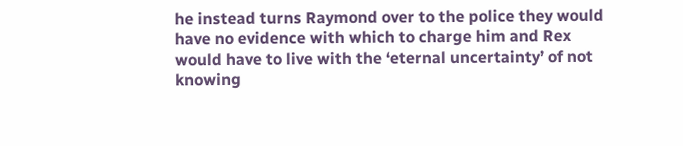he instead turns Raymond over to the police they would have no evidence with which to charge him and Rex would have to live with the ‘eternal uncertainty’ of not knowing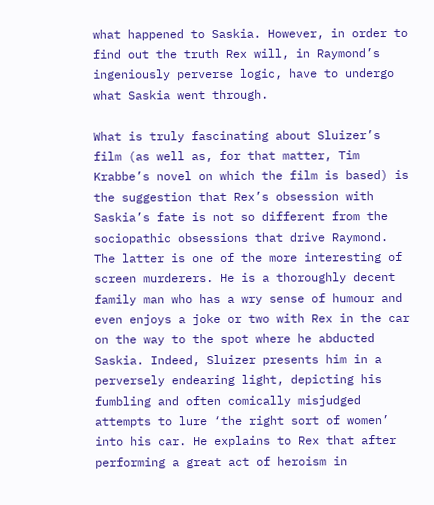what happened to Saskia. However, in order to find out the truth Rex will, in Raymond’s ingeniously perverse logic, have to undergo what Saskia went through.

What is truly fascinating about Sluizer’s film (as well as, for that matter, Tim Krabbe’s novel on which the film is based) is the suggestion that Rex’s obsession with Saskia’s fate is not so different from the sociopathic obsessions that drive Raymond. The latter is one of the more interesting of screen murderers. He is a thoroughly decent family man who has a wry sense of humour and even enjoys a joke or two with Rex in the car on the way to the spot where he abducted Saskia. Indeed, Sluizer presents him in a perversely endearing light, depicting his fumbling and often comically misjudged attempts to lure ‘the right sort of women’ into his car. He explains to Rex that after performing a great act of heroism in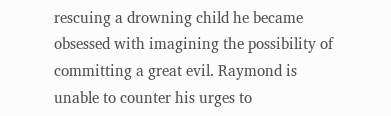rescuing a drowning child he became obsessed with imagining the possibility of committing a great evil. Raymond is unable to counter his urges to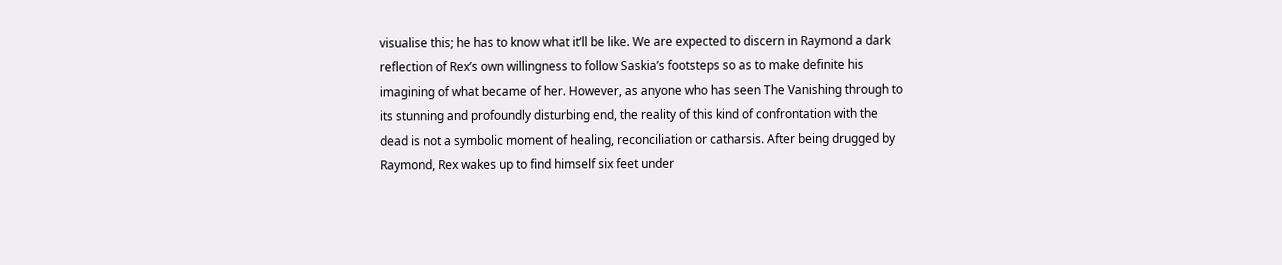visualise this; he has to know what it’ll be like. We are expected to discern in Raymond a dark reflection of Rex’s own willingness to follow Saskia’s footsteps so as to make definite his imagining of what became of her. However, as anyone who has seen The Vanishing through to its stunning and profoundly disturbing end, the reality of this kind of confrontation with the dead is not a symbolic moment of healing, reconciliation or catharsis. After being drugged by Raymond, Rex wakes up to find himself six feet under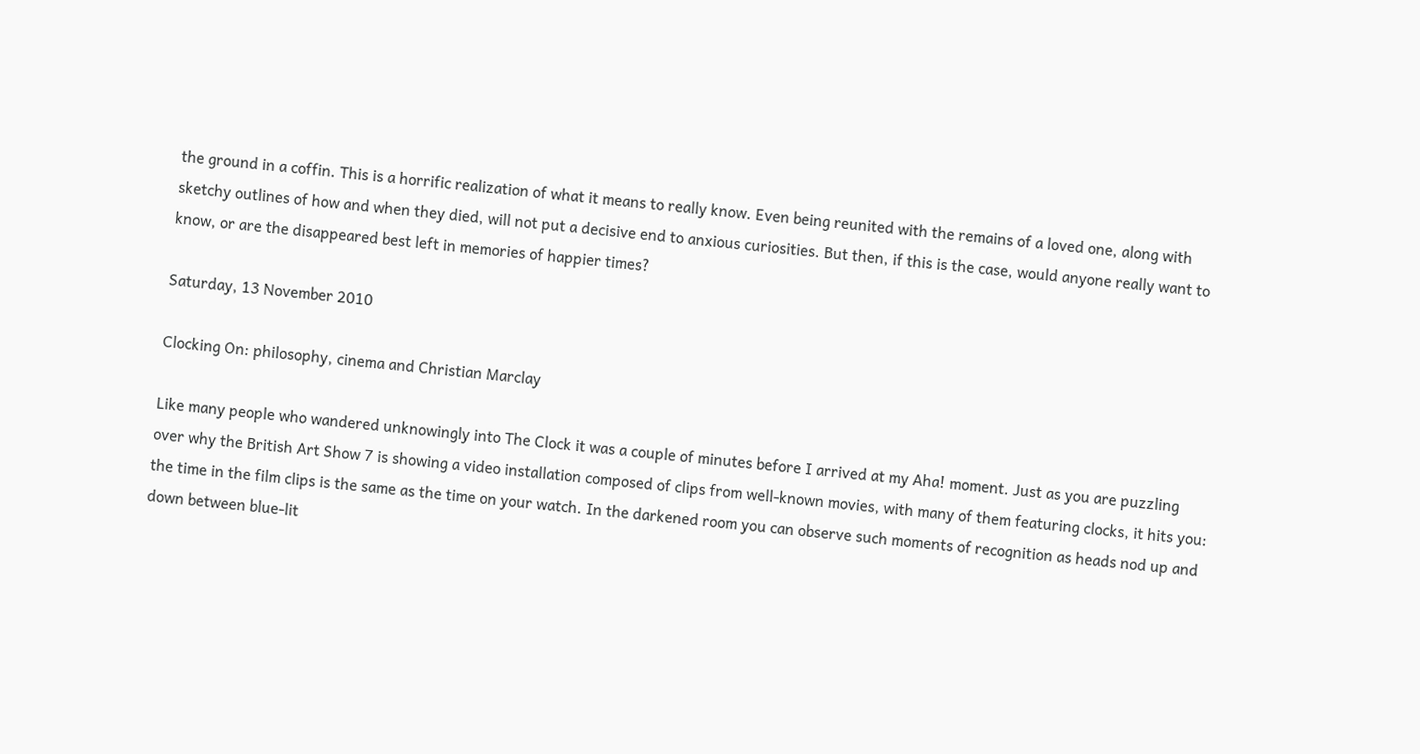the ground in a coffin. This is a horrific realization of what it means to really know. Even being reunited with the remains of a loved one, along with sketchy outlines of how and when they died, will not put a decisive end to anxious curiosities. But then, if this is the case, would anyone really want to know, or are the disappeared best left in memories of happier times?

Saturday, 13 November 2010

Clocking On: philosophy, cinema and Christian Marclay

Like many people who wandered unknowingly into The Clock it was a couple of minutes before I arrived at my Aha! moment. Just as you are puzzling over why the British Art Show 7 is showing a video installation composed of clips from well-known movies, with many of them featuring clocks, it hits you: the time in the film clips is the same as the time on your watch. In the darkened room you can observe such moments of recognition as heads nod up and down between blue-lit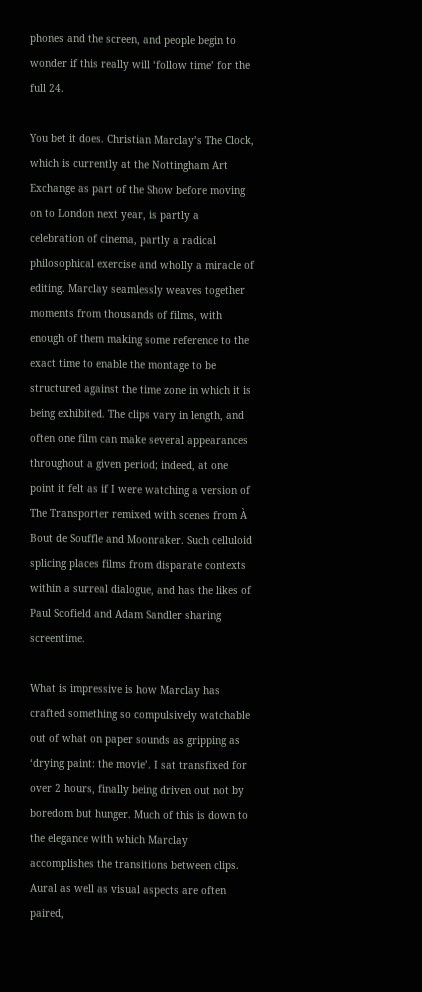phones and the screen, and people begin to wonder if this really will ‘follow time’ for the full 24.

You bet it does. Christian Marclay’s The Clock, which is currently at the Nottingham Art Exchange as part of the Show before moving on to London next year, is partly a celebration of cinema, partly a radical philosophical exercise and wholly a miracle of editing. Marclay seamlessly weaves together moments from thousands of films, with enough of them making some reference to the exact time to enable the montage to be structured against the time zone in which it is being exhibited. The clips vary in length, and often one film can make several appearances throughout a given period; indeed, at one point it felt as if I were watching a version of The Transporter remixed with scenes from À Bout de Souffle and Moonraker. Such celluloid splicing places films from disparate contexts within a surreal dialogue, and has the likes of Paul Scofield and Adam Sandler sharing screentime.

What is impressive is how Marclay has crafted something so compulsively watchable out of what on paper sounds as gripping as ‘drying paint: the movie’. I sat transfixed for over 2 hours, finally being driven out not by boredom but hunger. Much of this is down to the elegance with which Marclay accomplishes the transitions between clips. Aural as well as visual aspects are often paired,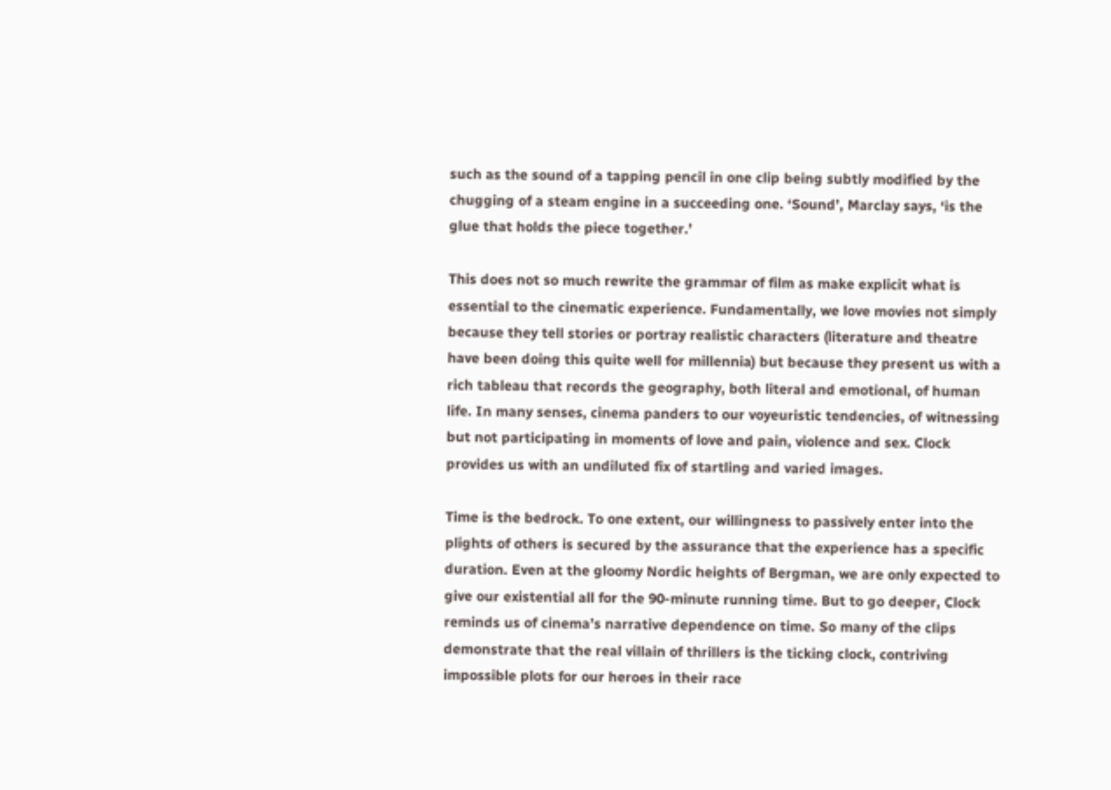such as the sound of a tapping pencil in one clip being subtly modified by the chugging of a steam engine in a succeeding one. ‘Sound’, Marclay says, ‘is the glue that holds the piece together.’

This does not so much rewrite the grammar of film as make explicit what is essential to the cinematic experience. Fundamentally, we love movies not simply because they tell stories or portray realistic characters (literature and theatre have been doing this quite well for millennia) but because they present us with a rich tableau that records the geography, both literal and emotional, of human life. In many senses, cinema panders to our voyeuristic tendencies, of witnessing but not participating in moments of love and pain, violence and sex. Clock provides us with an undiluted fix of startling and varied images.

Time is the bedrock. To one extent, our willingness to passively enter into the plights of others is secured by the assurance that the experience has a specific duration. Even at the gloomy Nordic heights of Bergman, we are only expected to give our existential all for the 90-minute running time. But to go deeper, Clock reminds us of cinema’s narrative dependence on time. So many of the clips demonstrate that the real villain of thrillers is the ticking clock, contriving impossible plots for our heroes in their race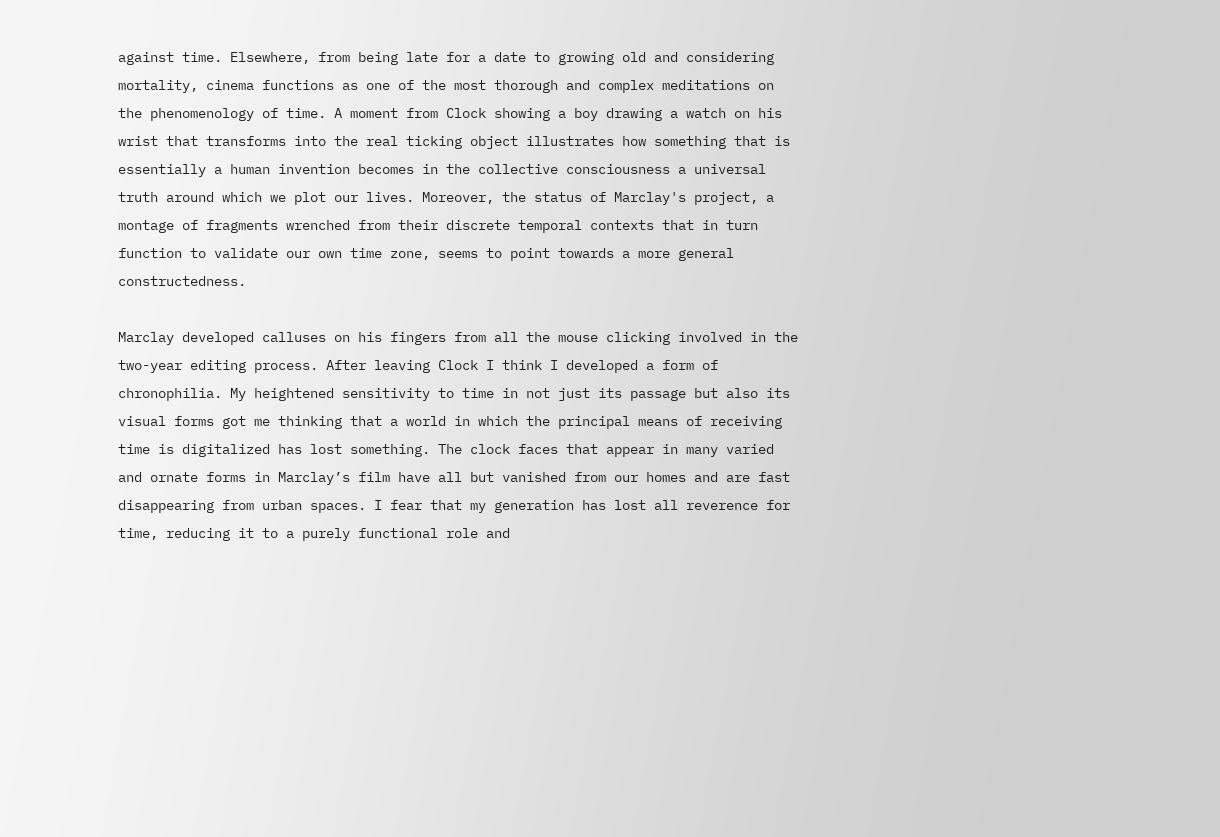against time. Elsewhere, from being late for a date to growing old and considering mortality, cinema functions as one of the most thorough and complex meditations on the phenomenology of time. A moment from Clock showing a boy drawing a watch on his wrist that transforms into the real ticking object illustrates how something that is essentially a human invention becomes in the collective consciousness a universal truth around which we plot our lives. Moreover, the status of Marclay's project, a montage of fragments wrenched from their discrete temporal contexts that in turn function to validate our own time zone, seems to point towards a more general constructedness.

Marclay developed calluses on his fingers from all the mouse clicking involved in the two-year editing process. After leaving Clock I think I developed a form of chronophilia. My heightened sensitivity to time in not just its passage but also its visual forms got me thinking that a world in which the principal means of receiving time is digitalized has lost something. The clock faces that appear in many varied and ornate forms in Marclay’s film have all but vanished from our homes and are fast disappearing from urban spaces. I fear that my generation has lost all reverence for time, reducing it to a purely functional role and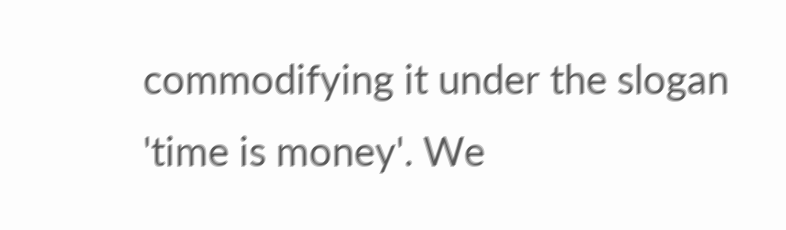commodifying it under the slogan 'time is money'. We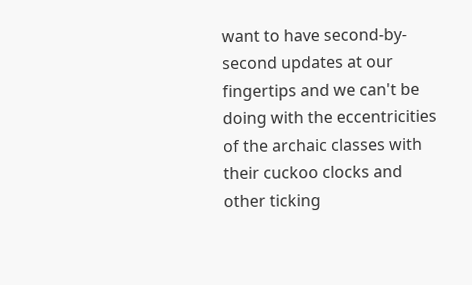want to have second-by-second updates at our fingertips and we can't be doing with the eccentricities of the archaic classes with their cuckoo clocks and other ticking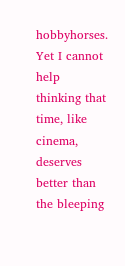hobbyhorses. Yet I cannot help thinking that time, like cinema, deserves better than the bleeping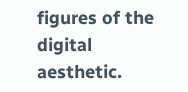figures of the digital aesthetic.